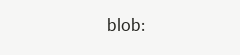blob: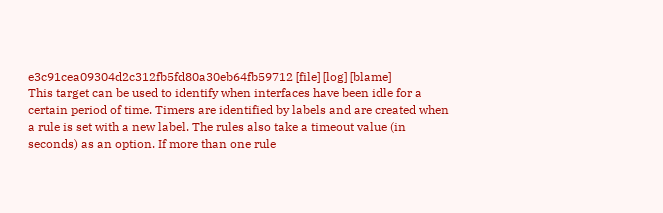e3c91cea09304d2c312fb5fd80a30eb64fb59712 [file] [log] [blame]
This target can be used to identify when interfaces have been idle for a
certain period of time. Timers are identified by labels and are created when
a rule is set with a new label. The rules also take a timeout value (in
seconds) as an option. If more than one rule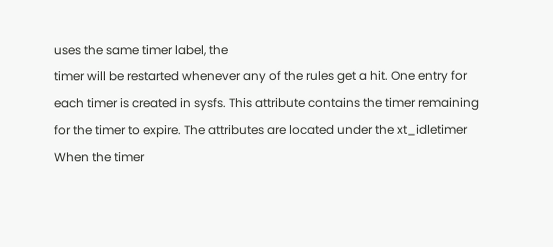uses the same timer label, the
timer will be restarted whenever any of the rules get a hit. One entry for
each timer is created in sysfs. This attribute contains the timer remaining
for the timer to expire. The attributes are located under the xt_idletimer
When the timer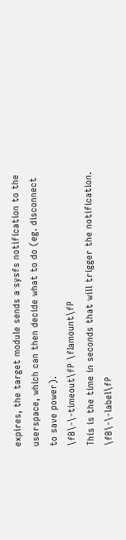expires, the target module sends a sysfs notification to the
userspace, which can then decide what to do (eg. disconnect to save power).
\fB\-\-timeout\fP \fIamount\fP
This is the time in seconds that will trigger the notification.
\fB\-\-label\fP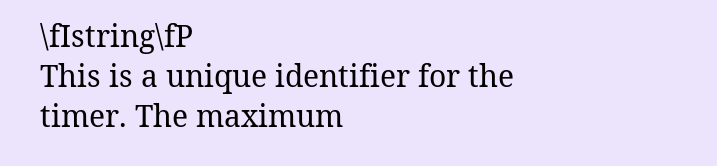\fIstring\fP
This is a unique identifier for the timer. The maximum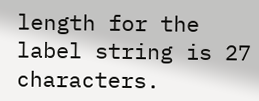length for the
label string is 27 characters.